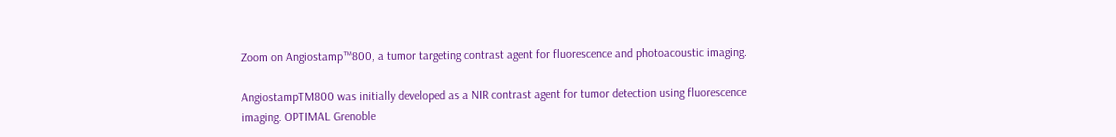Zoom on Angiostamp™800, a tumor targeting contrast agent for fluorescence and photoacoustic imaging.

AngiostampTM800 was initially developed as a NIR contrast agent for tumor detection using fluorescence imaging. OPTIMAL Grenoble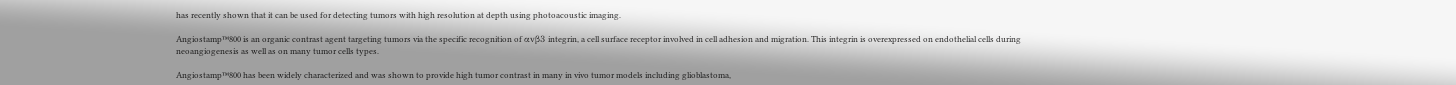has recently shown that it can be used for detecting tumors with high resolution at depth using photoacoustic imaging.

Angiostamp™800 is an organic contrast agent targeting tumors via the specific recognition of αvβ3 integrin, a cell surface receptor involved in cell adhesion and migration. This integrin is overexpressed on endothelial cells during neoangiogenesis as well as on many tumor cells types.

Angiostamp™800 has been widely characterized and was shown to provide high tumor contrast in many in vivo tumor models including glioblastoma,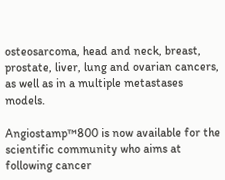osteosarcoma, head and neck, breast, prostate, liver, lung and ovarian cancers, as well as in a multiple metastases models.

Angiostamp™800 is now available for the scientific community who aims at following cancer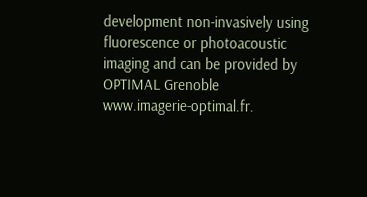development non-invasively using fluorescence or photoacoustic imaging and can be provided by OPTIMAL Grenoble www.imagerie-optimal.fr.